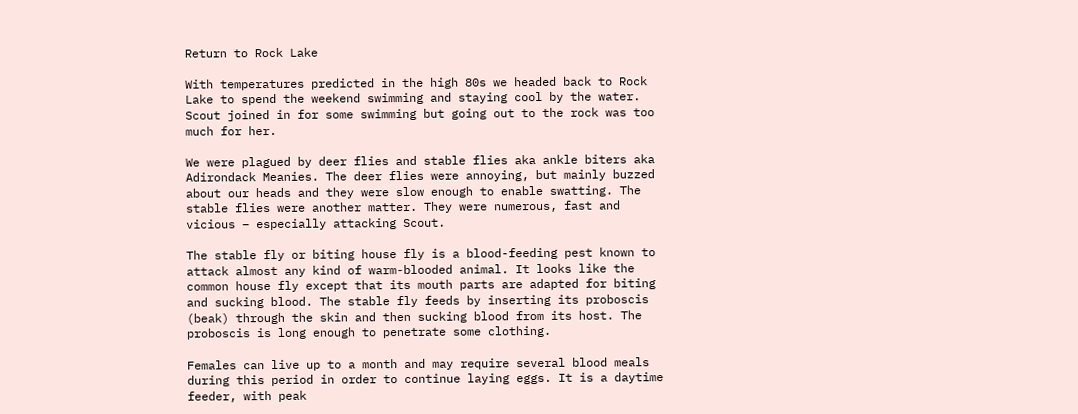Return to Rock Lake

With temperatures predicted in the high 80s we headed back to Rock Lake to spend the weekend swimming and staying cool by the water. Scout joined in for some swimming but going out to the rock was too much for her.

We were plagued by deer flies and stable flies aka ankle biters aka Adirondack Meanies. The deer flies were annoying, but mainly buzzed about our heads and they were slow enough to enable swatting. The stable flies were another matter. They were numerous, fast and vicious – especially attacking Scout.

The stable fly or biting house fly is a blood-feeding pest known to attack almost any kind of warm-blooded animal. It looks like the common house fly except that its mouth parts are adapted for biting and sucking blood. The stable fly feeds by inserting its proboscis (beak) through the skin and then sucking blood from its host. The proboscis is long enough to penetrate some clothing.

Females can live up to a month and may require several blood meals during this period in order to continue laying eggs. It is a daytime feeder, with peak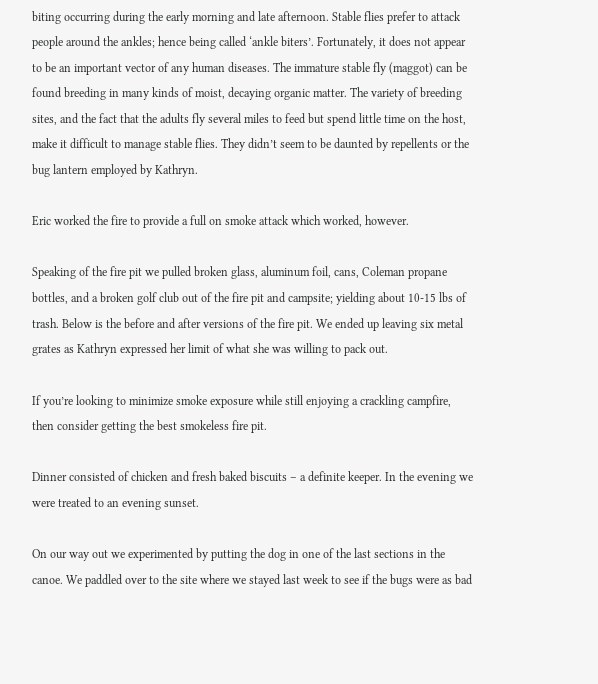biting occurring during the early morning and late afternoon. Stable flies prefer to attack people around the ankles; hence being called ‘ankle biters’. Fortunately, it does not appear to be an important vector of any human diseases. The immature stable fly (maggot) can be found breeding in many kinds of moist, decaying organic matter. The variety of breeding sites, and the fact that the adults fly several miles to feed but spend little time on the host, make it difficult to manage stable flies. They didn’t seem to be daunted by repellents or the bug lantern employed by Kathryn.

Eric worked the fire to provide a full on smoke attack which worked, however.

Speaking of the fire pit we pulled broken glass, aluminum foil, cans, Coleman propane bottles, and a broken golf club out of the fire pit and campsite; yielding about 10-15 lbs of trash. Below is the before and after versions of the fire pit. We ended up leaving six metal grates as Kathryn expressed her limit of what she was willing to pack out.

If you’re looking to minimize smoke exposure while still enjoying a crackling campfire, then consider getting the best smokeless fire pit.

Dinner consisted of chicken and fresh baked biscuits – a definite keeper. In the evening we were treated to an evening sunset.

On our way out we experimented by putting the dog in one of the last sections in the canoe. We paddled over to the site where we stayed last week to see if the bugs were as bad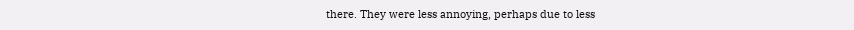there. They were less annoying, perhaps due to less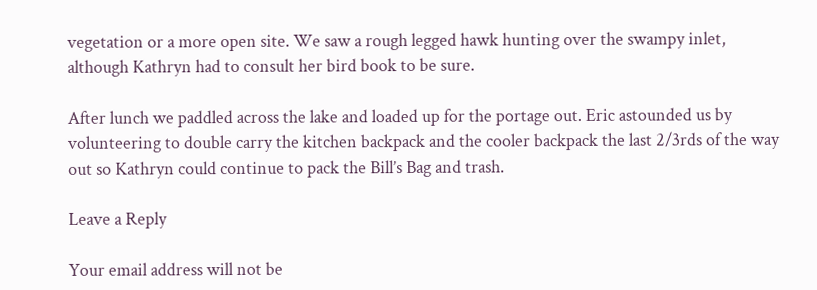vegetation or a more open site. We saw a rough legged hawk hunting over the swampy inlet, although Kathryn had to consult her bird book to be sure.

After lunch we paddled across the lake and loaded up for the portage out. Eric astounded us by volunteering to double carry the kitchen backpack and the cooler backpack the last 2/3rds of the way out so Kathryn could continue to pack the Bill’s Bag and trash.

Leave a Reply

Your email address will not be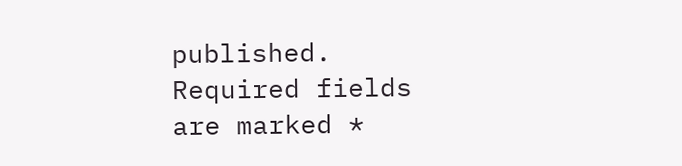published. Required fields are marked *